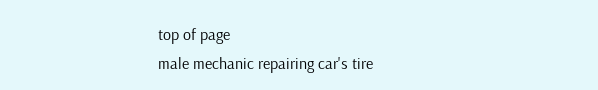top of page
male mechanic repairing car's tire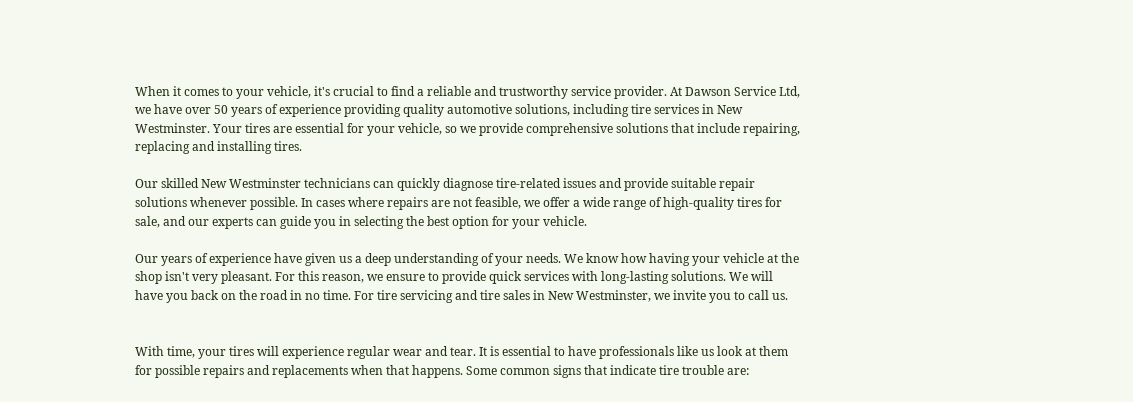When it comes to your vehicle, it's crucial to find a reliable and trustworthy service provider. At Dawson Service Ltd, we have over 50 years of experience providing quality automotive solutions, including tire services in New Westminster. Your tires are essential for your vehicle, so we provide comprehensive solutions that include repairing, replacing and installing tires.

Our skilled New Westminster technicians can quickly diagnose tire-related issues and provide suitable repair solutions whenever possible. In cases where repairs are not feasible, we offer a wide range of high-quality tires for sale, and our experts can guide you in selecting the best option for your vehicle.

Our years of experience have given us a deep understanding of your needs. We know how having your vehicle at the shop isn't very pleasant. For this reason, we ensure to provide quick services with long-lasting solutions. We will have you back on the road in no time. For tire servicing and tire sales in New Westminster, we invite you to call us.


With time, your tires will experience regular wear and tear. It is essential to have professionals like us look at them for possible repairs and replacements when that happens. Some common signs that indicate tire trouble are: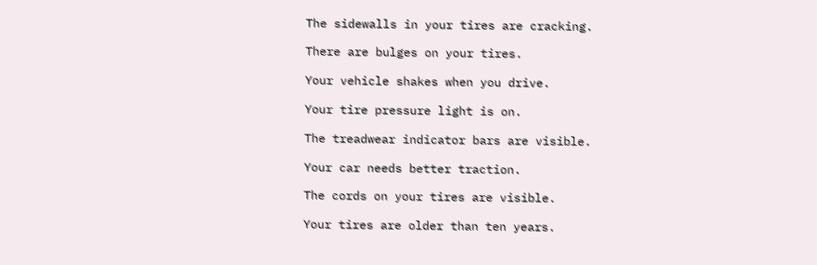The sidewalls in your tires are cracking.

There are bulges on your tires.

Your vehicle shakes when you drive.

Your tire pressure light is on.

The treadwear indicator bars are visible.

Your car needs better traction.

The cords on your tires are visible.

Your tires are older than ten years.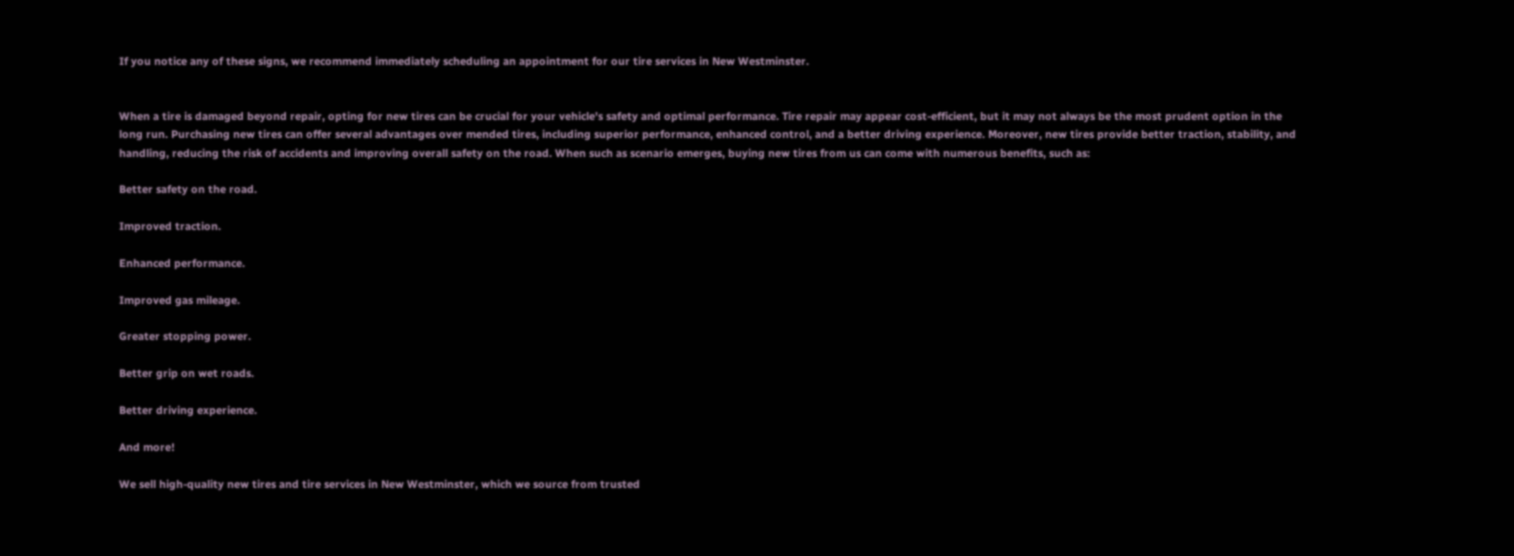If you notice any of these signs, we recommend immediately scheduling an appointment for our tire services in New Westminster.


When a tire is damaged beyond repair, opting for new tires can be crucial for your vehicle's safety and optimal performance. Tire repair may appear cost-efficient, but it may not always be the most prudent option in the long run. Purchasing new tires can offer several advantages over mended tires, including superior performance, enhanced control, and a better driving experience. Moreover, new tires provide better traction, stability, and handling, reducing the risk of accidents and improving overall safety on the road. When such as scenario emerges, buying new tires from us can come with numerous benefits, such as:

Better safety on the road.

Improved traction.

Enhanced performance.

Improved gas mileage.

Greater stopping power.

Better grip on wet roads.

Better driving experience.

And more!

We sell high-quality new tires and tire services in New Westminster, which we source from trusted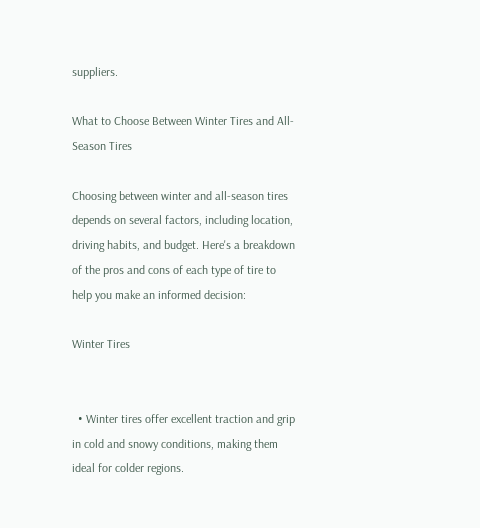suppliers.

What to Choose Between Winter Tires and All-Season Tires

Choosing between winter and all-season tires depends on several factors, including location, driving habits, and budget. Here's a breakdown of the pros and cons of each type of tire to help you make an informed decision:

Winter Tires


  • Winter tires offer excellent traction and grip in cold and snowy conditions, making them ideal for colder regions.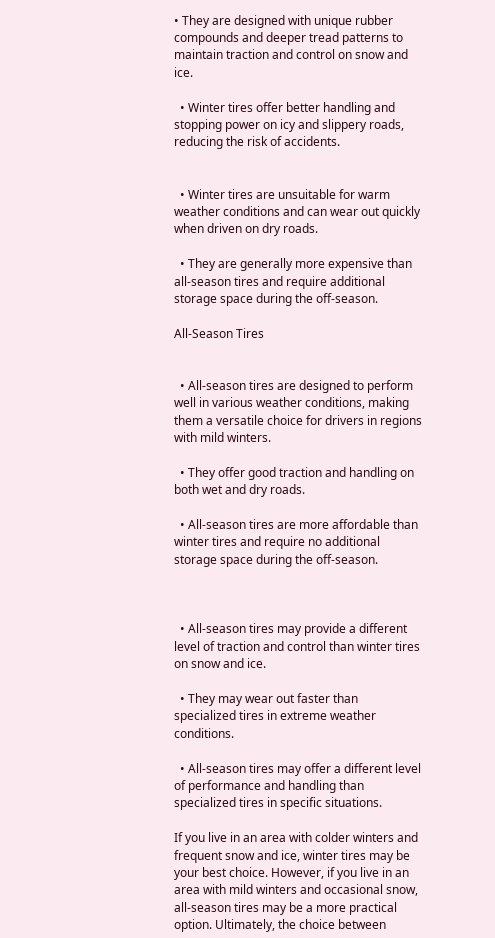• They are designed with unique rubber compounds and deeper tread patterns to maintain traction and control on snow and ice.

  • Winter tires offer better handling and stopping power on icy and slippery roads, reducing the risk of accidents.


  • Winter tires are unsuitable for warm weather conditions and can wear out quickly when driven on dry roads.

  • They are generally more expensive than all-season tires and require additional storage space during the off-season.

All-Season Tires


  • All-season tires are designed to perform well in various weather conditions, making them a versatile choice for drivers in regions with mild winters.

  • They offer good traction and handling on both wet and dry roads.

  • All-season tires are more affordable than winter tires and require no additional storage space during the off-season.



  • All-season tires may provide a different level of traction and control than winter tires on snow and ice.

  • They may wear out faster than specialized tires in extreme weather conditions.

  • All-season tires may offer a different level of performance and handling than specialized tires in specific situations.

If you live in an area with colder winters and frequent snow and ice, winter tires may be your best choice. However, if you live in an area with mild winters and occasional snow, all-season tires may be a more practical option. Ultimately, the choice between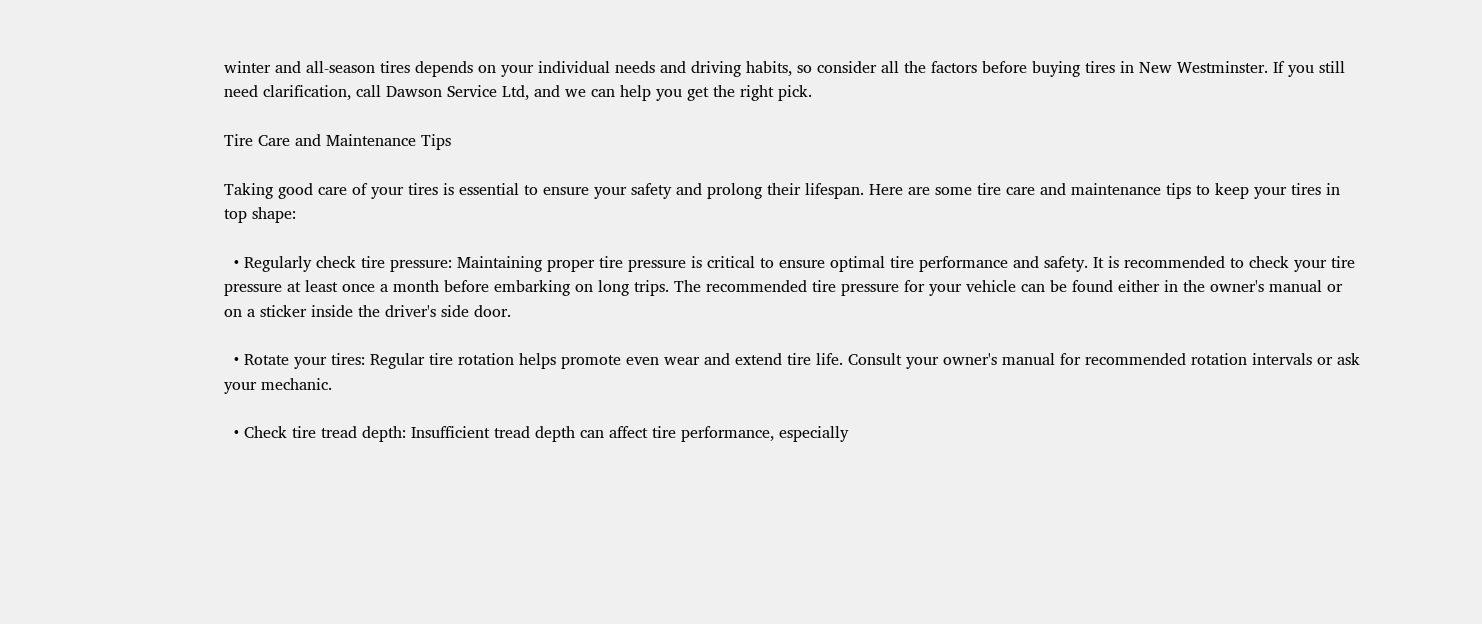winter and all-season tires depends on your individual needs and driving habits, so consider all the factors before buying tires in New Westminster. If you still need clarification, call Dawson Service Ltd, and we can help you get the right pick.

Tire Care and Maintenance Tips

Taking good care of your tires is essential to ensure your safety and prolong their lifespan. Here are some tire care and maintenance tips to keep your tires in top shape:

  • Regularly check tire pressure: Maintaining proper tire pressure is critical to ensure optimal tire performance and safety. It is recommended to check your tire pressure at least once a month before embarking on long trips. The recommended tire pressure for your vehicle can be found either in the owner's manual or on a sticker inside the driver's side door.

  • Rotate your tires: Regular tire rotation helps promote even wear and extend tire life. Consult your owner's manual for recommended rotation intervals or ask your mechanic.

  • Check tire tread depth: Insufficient tread depth can affect tire performance, especially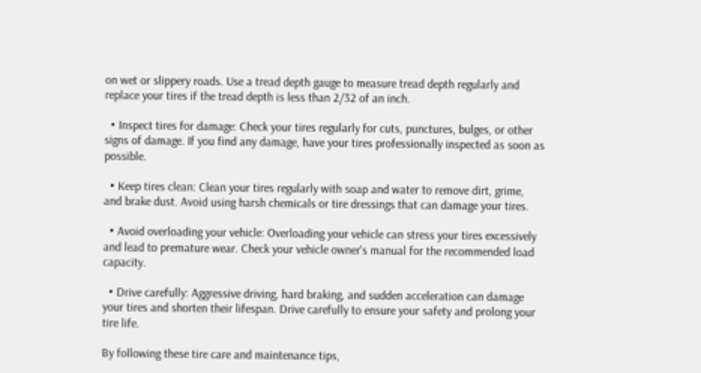on wet or slippery roads. Use a tread depth gauge to measure tread depth regularly and replace your tires if the tread depth is less than 2/32 of an inch.

  • Inspect tires for damage: Check your tires regularly for cuts, punctures, bulges, or other signs of damage. If you find any damage, have your tires professionally inspected as soon as possible.

  • Keep tires clean: Clean your tires regularly with soap and water to remove dirt, grime, and brake dust. Avoid using harsh chemicals or tire dressings that can damage your tires.

  • Avoid overloading your vehicle: Overloading your vehicle can stress your tires excessively and lead to premature wear. Check your vehicle owner's manual for the recommended load capacity.

  • Drive carefully: Aggressive driving, hard braking, and sudden acceleration can damage your tires and shorten their lifespan. Drive carefully to ensure your safety and prolong your tire life.

By following these tire care and maintenance tips,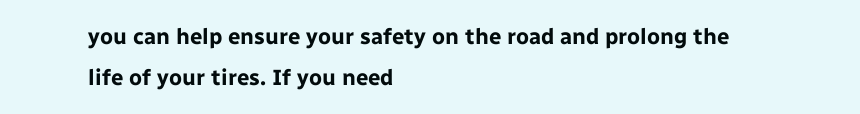you can help ensure your safety on the road and prolong the life of your tires. If you need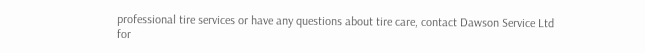professional tire services or have any questions about tire care, contact Dawson Service Ltd for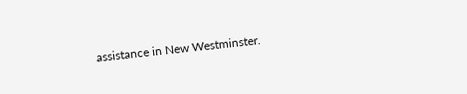assistance in New Westminster.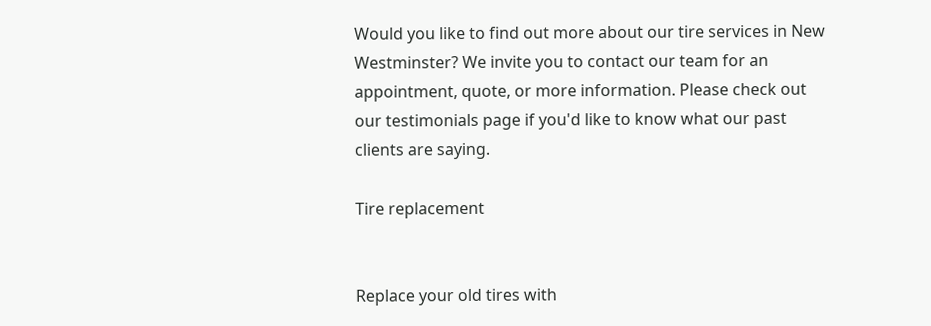Would you like to find out more about our tire services in New Westminster? We invite you to contact our team for an appointment, quote, or more information. Please check out our testimonials page if you'd like to know what our past clients are saying.

Tire replacement


Replace your old tires with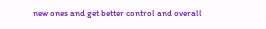new ones and get better control and overall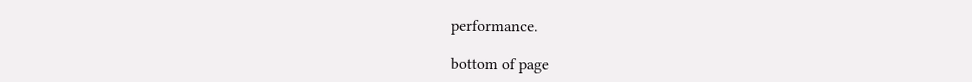performance.

bottom of page